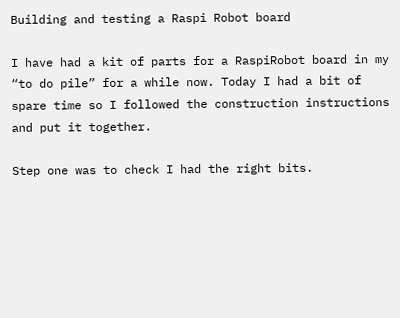Building and testing a Raspi Robot board

I have had a kit of parts for a RaspiRobot board in my “to do pile” for a while now. Today I had a bit of spare time so I followed the construction instructions and put it together.

Step one was to check I had the right bits.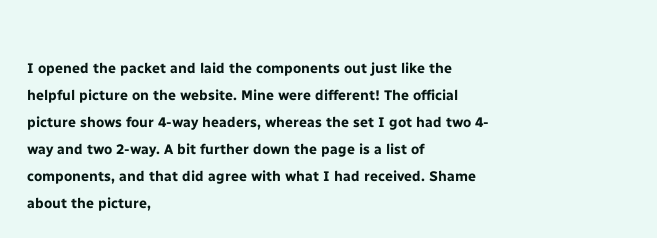I opened the packet and laid the components out just like the helpful picture on the website. Mine were different! The official picture shows four 4-way headers, whereas the set I got had two 4-way and two 2-way. A bit further down the page is a list of components, and that did agree with what I had received. Shame about the picture,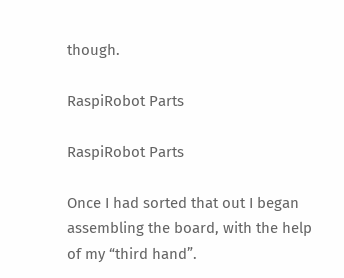though.

RaspiRobot Parts

RaspiRobot Parts

Once I had sorted that out I began assembling the board, with the help of my “third hand”.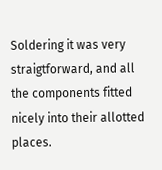Soldering it was very straigtforward, and all the components fitted nicely into their allotted places.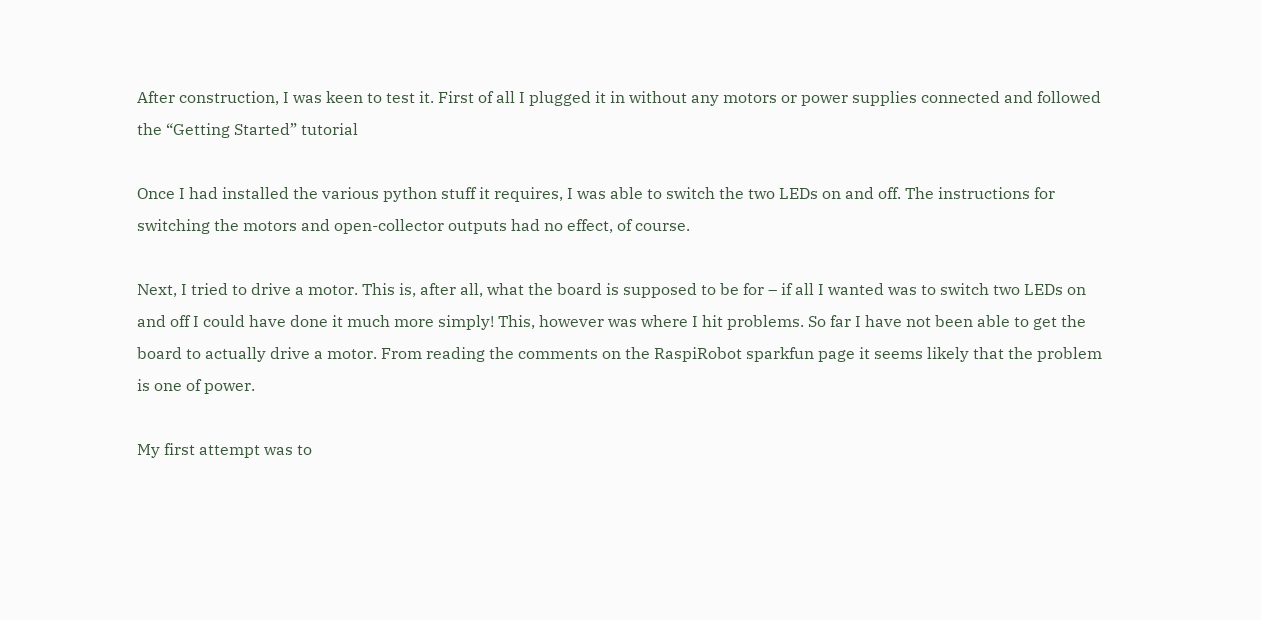After construction, I was keen to test it. First of all I plugged it in without any motors or power supplies connected and followed the “Getting Started” tutorial

Once I had installed the various python stuff it requires, I was able to switch the two LEDs on and off. The instructions for switching the motors and open-collector outputs had no effect, of course.

Next, I tried to drive a motor. This is, after all, what the board is supposed to be for – if all I wanted was to switch two LEDs on and off I could have done it much more simply! This, however was where I hit problems. So far I have not been able to get the board to actually drive a motor. From reading the comments on the RaspiRobot sparkfun page it seems likely that the problem is one of power.

My first attempt was to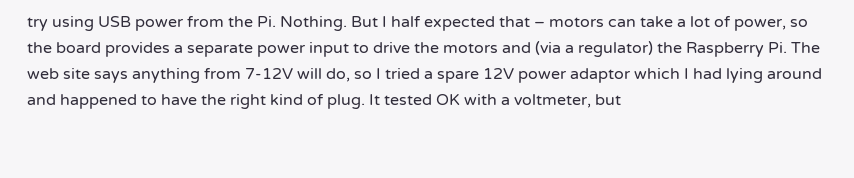try using USB power from the Pi. Nothing. But I half expected that – motors can take a lot of power, so the board provides a separate power input to drive the motors and (via a regulator) the Raspberry Pi. The web site says anything from 7-12V will do, so I tried a spare 12V power adaptor which I had lying around and happened to have the right kind of plug. It tested OK with a voltmeter, but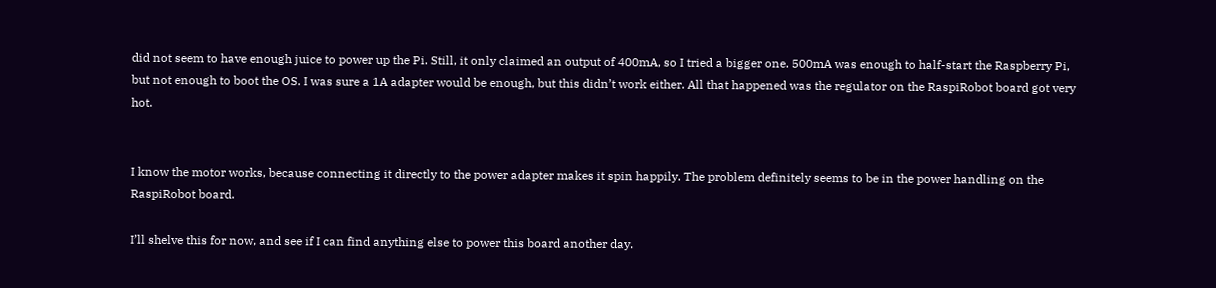did not seem to have enough juice to power up the Pi. Still, it only claimed an output of 400mA, so I tried a bigger one. 500mA was enough to half-start the Raspberry Pi, but not enough to boot the OS. I was sure a 1A adapter would be enough, but this didn’t work either. All that happened was the regulator on the RaspiRobot board got very hot.


I know the motor works, because connecting it directly to the power adapter makes it spin happily. The problem definitely seems to be in the power handling on the RaspiRobot board.

I’ll shelve this for now, and see if I can find anything else to power this board another day.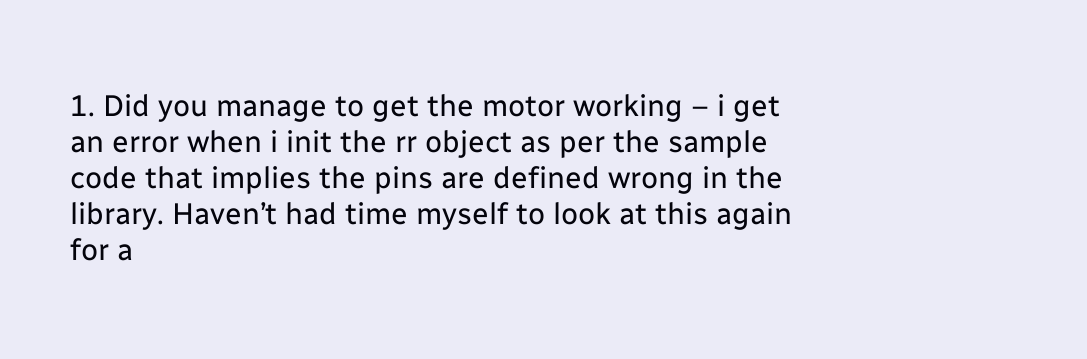1. Did you manage to get the motor working – i get an error when i init the rr object as per the sample code that implies the pins are defined wrong in the library. Haven’t had time myself to look at this again for a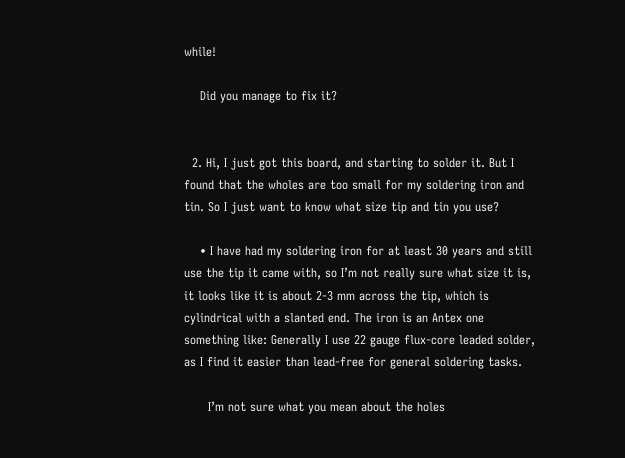while!

    Did you manage to fix it?


  2. Hi, I just got this board, and starting to solder it. But I found that the wholes are too small for my soldering iron and tin. So I just want to know what size tip and tin you use?

    • I have had my soldering iron for at least 30 years and still use the tip it came with, so I’m not really sure what size it is, it looks like it is about 2-3 mm across the tip, which is cylindrical with a slanted end. The iron is an Antex one something like: Generally I use 22 gauge flux-core leaded solder, as I find it easier than lead-free for general soldering tasks.

      I’m not sure what you mean about the holes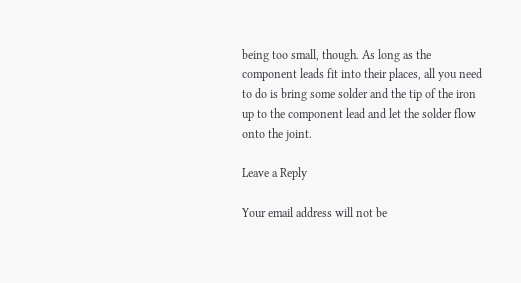being too small, though. As long as the component leads fit into their places, all you need to do is bring some solder and the tip of the iron up to the component lead and let the solder flow onto the joint.

Leave a Reply

Your email address will not be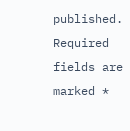published. Required fields are marked *